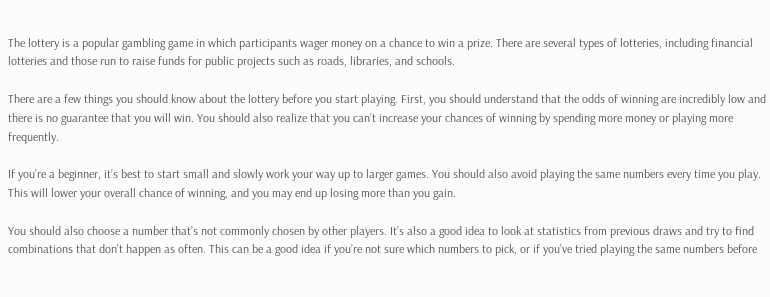The lottery is a popular gambling game in which participants wager money on a chance to win a prize. There are several types of lotteries, including financial lotteries and those run to raise funds for public projects such as roads, libraries, and schools.

There are a few things you should know about the lottery before you start playing. First, you should understand that the odds of winning are incredibly low and there is no guarantee that you will win. You should also realize that you can’t increase your chances of winning by spending more money or playing more frequently.

If you’re a beginner, it’s best to start small and slowly work your way up to larger games. You should also avoid playing the same numbers every time you play. This will lower your overall chance of winning, and you may end up losing more than you gain.

You should also choose a number that’s not commonly chosen by other players. It’s also a good idea to look at statistics from previous draws and try to find combinations that don’t happen as often. This can be a good idea if you’re not sure which numbers to pick, or if you’ve tried playing the same numbers before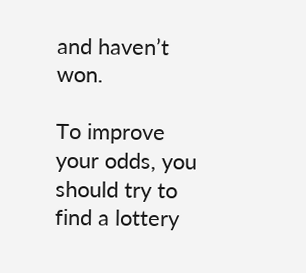and haven’t won.

To improve your odds, you should try to find a lottery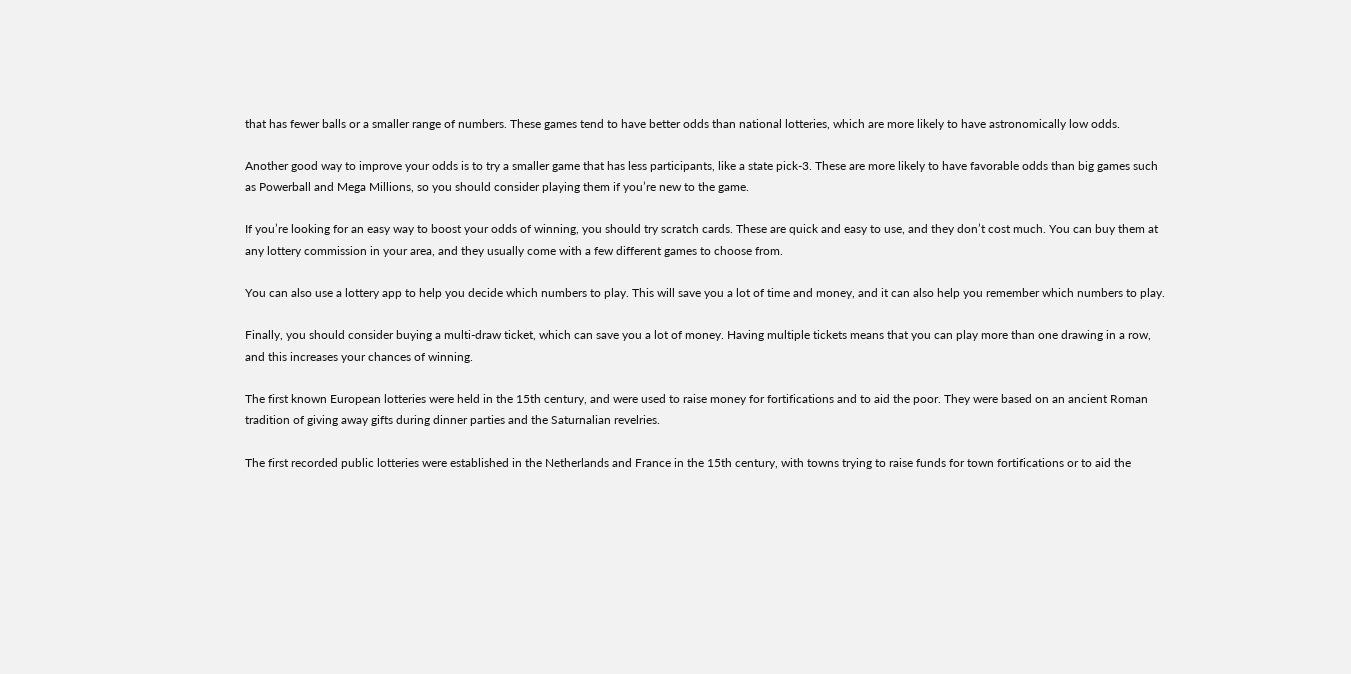that has fewer balls or a smaller range of numbers. These games tend to have better odds than national lotteries, which are more likely to have astronomically low odds.

Another good way to improve your odds is to try a smaller game that has less participants, like a state pick-3. These are more likely to have favorable odds than big games such as Powerball and Mega Millions, so you should consider playing them if you’re new to the game.

If you’re looking for an easy way to boost your odds of winning, you should try scratch cards. These are quick and easy to use, and they don’t cost much. You can buy them at any lottery commission in your area, and they usually come with a few different games to choose from.

You can also use a lottery app to help you decide which numbers to play. This will save you a lot of time and money, and it can also help you remember which numbers to play.

Finally, you should consider buying a multi-draw ticket, which can save you a lot of money. Having multiple tickets means that you can play more than one drawing in a row, and this increases your chances of winning.

The first known European lotteries were held in the 15th century, and were used to raise money for fortifications and to aid the poor. They were based on an ancient Roman tradition of giving away gifts during dinner parties and the Saturnalian revelries.

The first recorded public lotteries were established in the Netherlands and France in the 15th century, with towns trying to raise funds for town fortifications or to aid the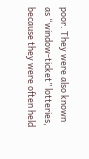poor. They were also known as “window-ticket” lotteries, because they were often held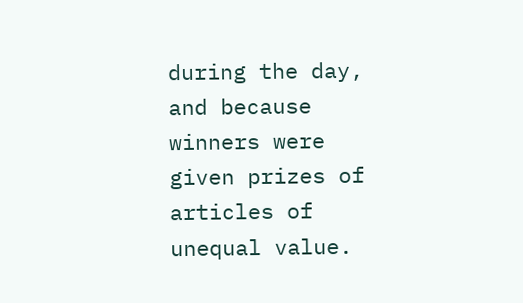during the day, and because winners were given prizes of articles of unequal value.